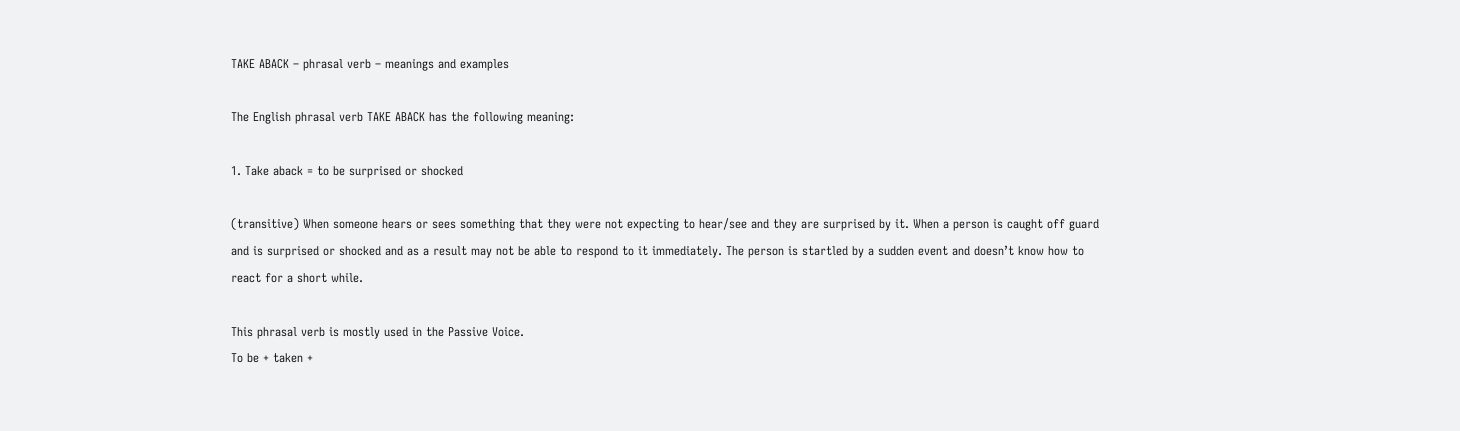TAKE ABACK – phrasal verb – meanings and examples

The English phrasal verb TAKE ABACK has the following meaning:

1. Take aback = to be surprised or shocked

(transitive) When someone hears or sees something that they were not expecting to hear/see and they are surprised by it. When a person is caught off guard and is surprised or shocked and as a result may not be able to respond to it immediately. The person is startled by a sudden event and doesn’t know how to react for a short while.

This phrasal verb is mostly used in the Passive Voice.
To be + taken +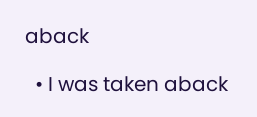aback

  • I was taken aback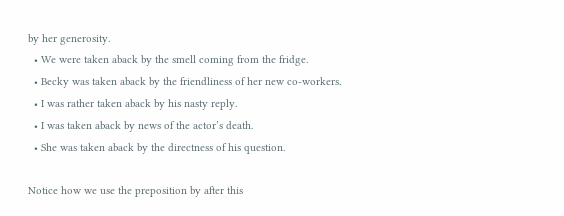by her generosity.
  • We were taken aback by the smell coming from the fridge.
  • Becky was taken aback by the friendliness of her new co-workers.
  • I was rather taken aback by his nasty reply.
  • I was taken aback by news of the actor’s death.
  • She was taken aback by the directness of his question.

Notice how we use the preposition by after this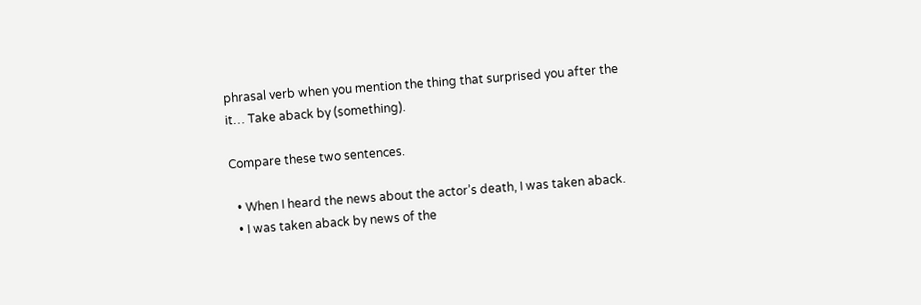phrasal verb when you mention the thing that surprised you after the it… Take aback by (something).

Compare these two sentences.

  • When I heard the news about the actor’s death, I was taken aback.
  • I was taken aback by news of the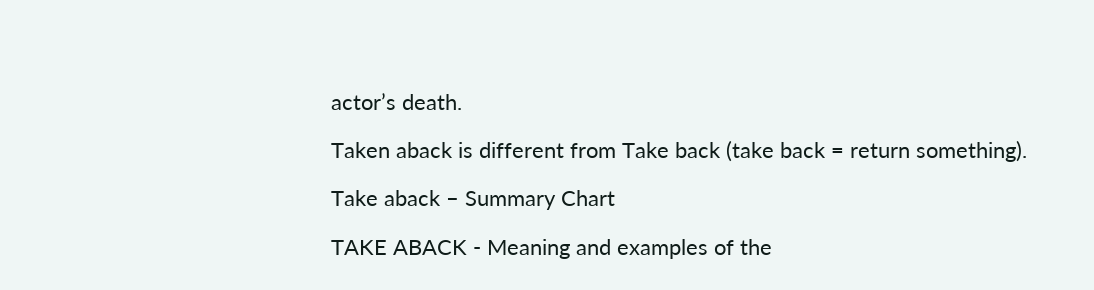actor’s death.

Taken aback is different from Take back (take back = return something).

Take aback – Summary Chart

TAKE ABACK - Meaning and examples of the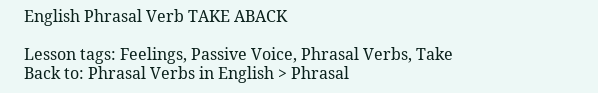English Phrasal Verb TAKE ABACK

Lesson tags: Feelings, Passive Voice, Phrasal Verbs, Take
Back to: Phrasal Verbs in English > Phrasal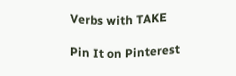Verbs with TAKE

Pin It on Pinterest